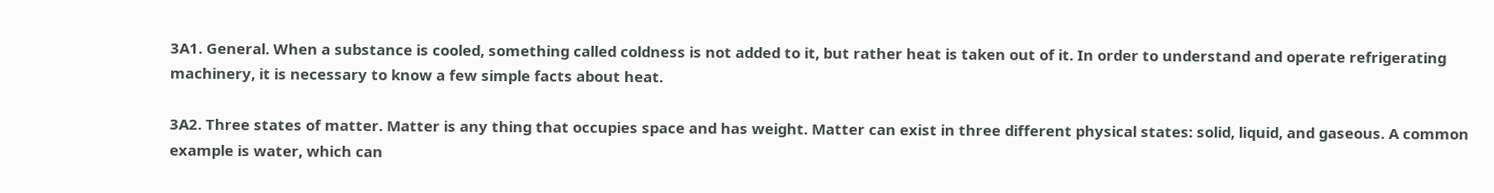3A1. General. When a substance is cooled, something called coldness is not added to it, but rather heat is taken out of it. In order to understand and operate refrigerating machinery, it is necessary to know a few simple facts about heat.

3A2. Three states of matter. Matter is any thing that occupies space and has weight. Matter can exist in three different physical states: solid, liquid, and gaseous. A common example is water, which can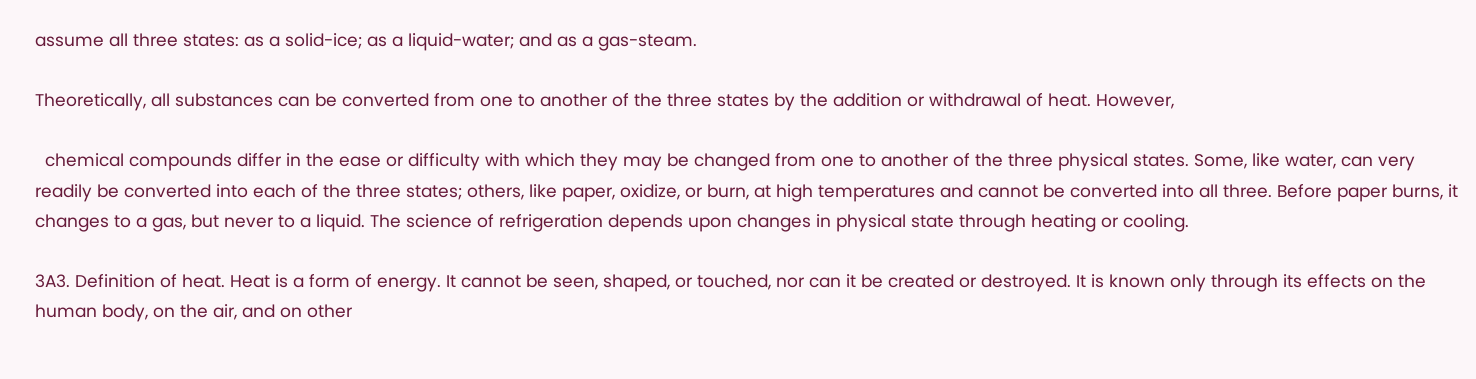assume all three states: as a solid-ice; as a liquid-water; and as a gas-steam.

Theoretically, all substances can be converted from one to another of the three states by the addition or withdrawal of heat. However,

  chemical compounds differ in the ease or difficulty with which they may be changed from one to another of the three physical states. Some, like water, can very readily be converted into each of the three states; others, like paper, oxidize, or burn, at high temperatures and cannot be converted into all three. Before paper burns, it changes to a gas, but never to a liquid. The science of refrigeration depends upon changes in physical state through heating or cooling.

3A3. Definition of heat. Heat is a form of energy. It cannot be seen, shaped, or touched, nor can it be created or destroyed. It is known only through its effects on the human body, on the air, and on other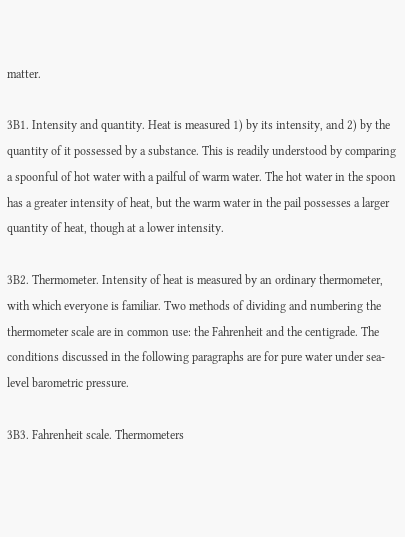matter.

3B1. Intensity and quantity. Heat is measured 1) by its intensity, and 2) by the quantity of it possessed by a substance. This is readily understood by comparing a spoonful of hot water with a pailful of warm water. The hot water in the spoon has a greater intensity of heat, but the warm water in the pail possesses a larger quantity of heat, though at a lower intensity.

3B2. Thermometer. Intensity of heat is measured by an ordinary thermometer, with which everyone is familiar. Two methods of dividing and numbering the thermometer scale are in common use: the Fahrenheit and the centigrade. The conditions discussed in the following paragraphs are for pure water under sea-level barometric pressure.

3B3. Fahrenheit scale. Thermometers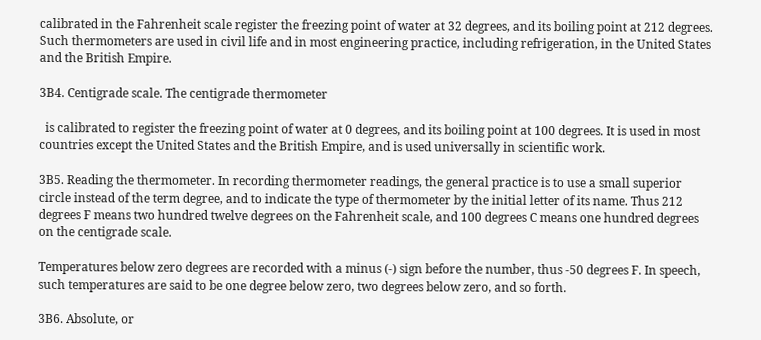calibrated in the Fahrenheit scale register the freezing point of water at 32 degrees, and its boiling point at 212 degrees. Such thermometers are used in civil life and in most engineering practice, including refrigeration, in the United States and the British Empire.

3B4. Centigrade scale. The centigrade thermometer

  is calibrated to register the freezing point of water at 0 degrees, and its boiling point at 100 degrees. It is used in most countries except the United States and the British Empire, and is used universally in scientific work.

3B5. Reading the thermometer. In recording thermometer readings, the general practice is to use a small superior circle instead of the term degree, and to indicate the type of thermometer by the initial letter of its name. Thus 212 degrees F means two hundred twelve degrees on the Fahrenheit scale, and 100 degrees C means one hundred degrees on the centigrade scale.

Temperatures below zero degrees are recorded with a minus (-) sign before the number, thus -50 degrees F. In speech, such temperatures are said to be one degree below zero, two degrees below zero, and so forth.

3B6. Absolute, or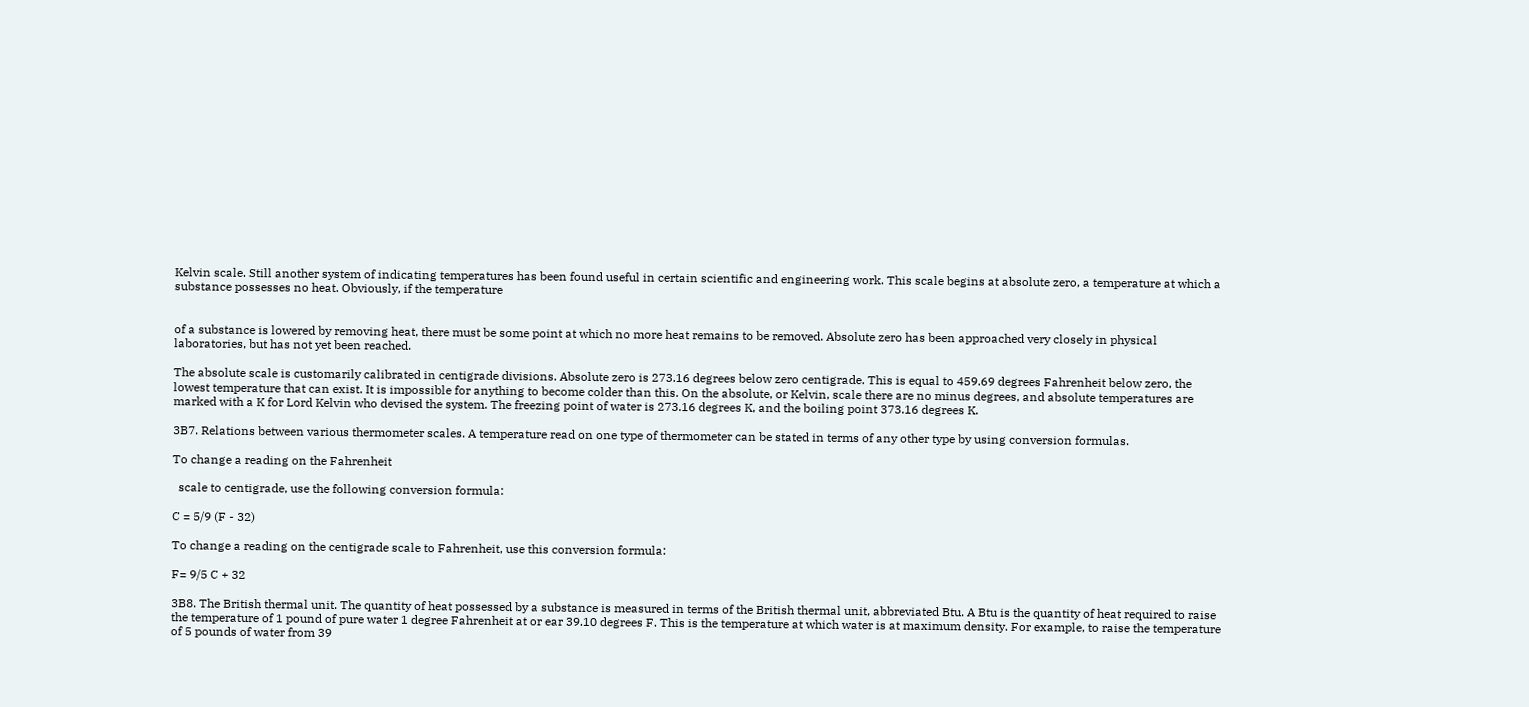Kelvin scale. Still another system of indicating temperatures has been found useful in certain scientific and engineering work. This scale begins at absolute zero, a temperature at which a substance possesses no heat. Obviously, if the temperature


of a substance is lowered by removing heat, there must be some point at which no more heat remains to be removed. Absolute zero has been approached very closely in physical laboratories, but has not yet been reached.

The absolute scale is customarily calibrated in centigrade divisions. Absolute zero is 273.16 degrees below zero centigrade. This is equal to 459.69 degrees Fahrenheit below zero, the lowest temperature that can exist. It is impossible for anything to become colder than this. On the absolute, or Kelvin, scale there are no minus degrees, and absolute temperatures are marked with a K for Lord Kelvin who devised the system. The freezing point of water is 273.16 degrees K, and the boiling point 373.16 degrees K.

3B7. Relations between various thermometer scales. A temperature read on one type of thermometer can be stated in terms of any other type by using conversion formulas.

To change a reading on the Fahrenheit

  scale to centigrade, use the following conversion formula:

C = 5/9 (F - 32)

To change a reading on the centigrade scale to Fahrenheit, use this conversion formula:

F= 9/5 C + 32

3B8. The British thermal unit. The quantity of heat possessed by a substance is measured in terms of the British thermal unit, abbreviated Btu. A Btu is the quantity of heat required to raise the temperature of 1 pound of pure water 1 degree Fahrenheit at or ear 39.10 degrees F. This is the temperature at which water is at maximum density. For example, to raise the temperature of 5 pounds of water from 39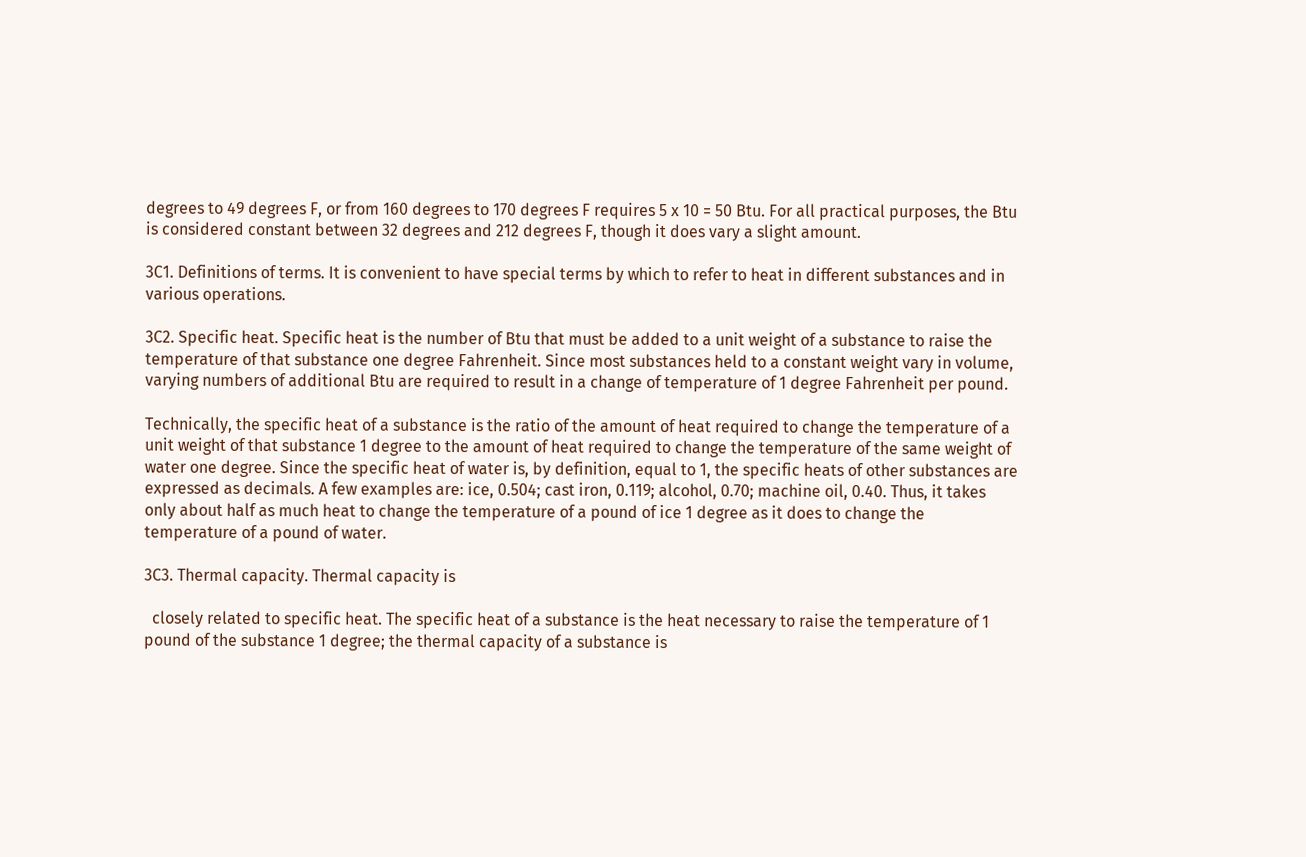degrees to 49 degrees F, or from 160 degrees to 170 degrees F requires 5 x 10 = 50 Btu. For all practical purposes, the Btu is considered constant between 32 degrees and 212 degrees F, though it does vary a slight amount.

3C1. Definitions of terms. It is convenient to have special terms by which to refer to heat in different substances and in various operations.

3C2. Specific heat. Specific heat is the number of Btu that must be added to a unit weight of a substance to raise the temperature of that substance one degree Fahrenheit. Since most substances held to a constant weight vary in volume, varying numbers of additional Btu are required to result in a change of temperature of 1 degree Fahrenheit per pound.

Technically, the specific heat of a substance is the ratio of the amount of heat required to change the temperature of a unit weight of that substance 1 degree to the amount of heat required to change the temperature of the same weight of water one degree. Since the specific heat of water is, by definition, equal to 1, the specific heats of other substances are expressed as decimals. A few examples are: ice, 0.504; cast iron, 0.119; alcohol, 0.70; machine oil, 0.40. Thus, it takes only about half as much heat to change the temperature of a pound of ice 1 degree as it does to change the temperature of a pound of water.

3C3. Thermal capacity. Thermal capacity is

  closely related to specific heat. The specific heat of a substance is the heat necessary to raise the temperature of 1 pound of the substance 1 degree; the thermal capacity of a substance is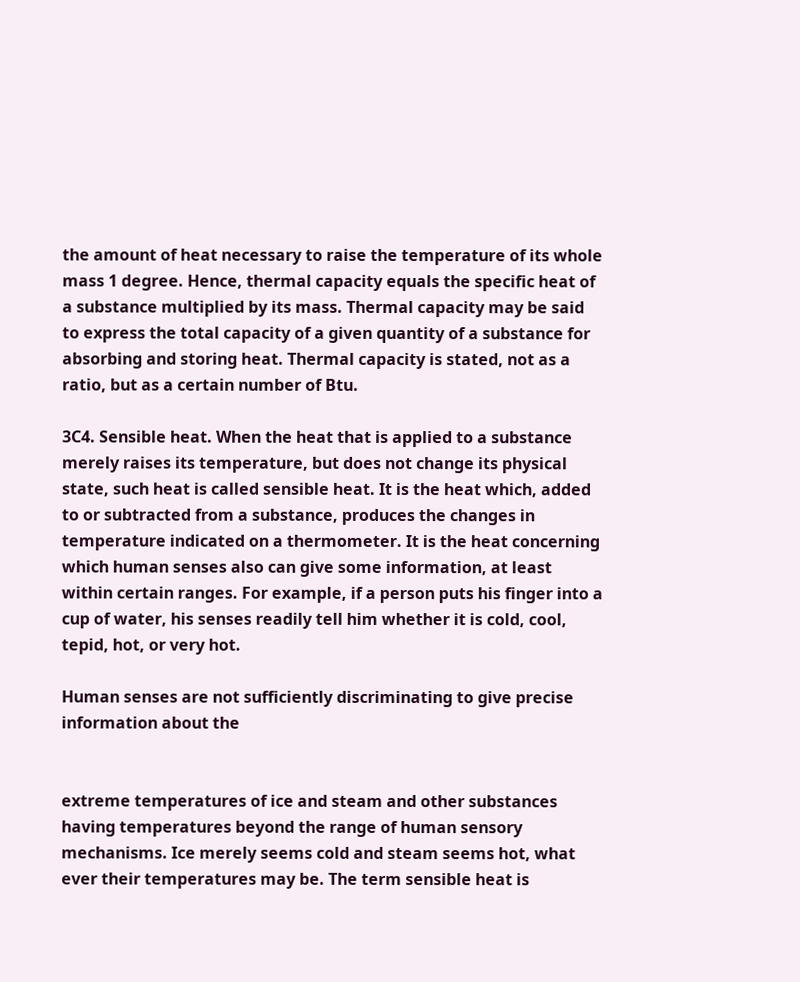the amount of heat necessary to raise the temperature of its whole mass 1 degree. Hence, thermal capacity equals the specific heat of a substance multiplied by its mass. Thermal capacity may be said to express the total capacity of a given quantity of a substance for absorbing and storing heat. Thermal capacity is stated, not as a ratio, but as a certain number of Btu.

3C4. Sensible heat. When the heat that is applied to a substance merely raises its temperature, but does not change its physical state, such heat is called sensible heat. It is the heat which, added to or subtracted from a substance, produces the changes in temperature indicated on a thermometer. It is the heat concerning which human senses also can give some information, at least within certain ranges. For example, if a person puts his finger into a cup of water, his senses readily tell him whether it is cold, cool, tepid, hot, or very hot.

Human senses are not sufficiently discriminating to give precise information about the


extreme temperatures of ice and steam and other substances having temperatures beyond the range of human sensory mechanisms. Ice merely seems cold and steam seems hot, what ever their temperatures may be. The term sensible heat is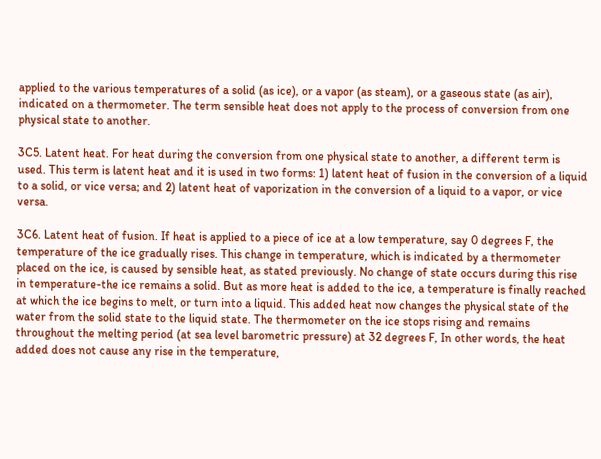applied to the various temperatures of a solid (as ice), or a vapor (as steam), or a gaseous state (as air), indicated on a thermometer. The term sensible heat does not apply to the process of conversion from one physical state to another.

3C5. Latent heat. For heat during the conversion from one physical state to another, a different term is used. This term is latent heat and it is used in two forms: 1) latent heat of fusion in the conversion of a liquid to a solid, or vice versa; and 2) latent heat of vaporization in the conversion of a liquid to a vapor, or vice versa.

3C6. Latent heat of fusion. If heat is applied to a piece of ice at a low temperature, say 0 degrees F, the temperature of the ice gradually rises. This change in temperature, which is indicated by a thermometer placed on the ice, is caused by sensible heat, as stated previously. No change of state occurs during this rise in temperature-the ice remains a solid. But as more heat is added to the ice, a temperature is finally reached at which the ice begins to melt, or turn into a liquid. This added heat now changes the physical state of the water from the solid state to the liquid state. The thermometer on the ice stops rising and remains throughout the melting period (at sea level barometric pressure) at 32 degrees F, In other words, the heat added does not cause any rise in the temperature,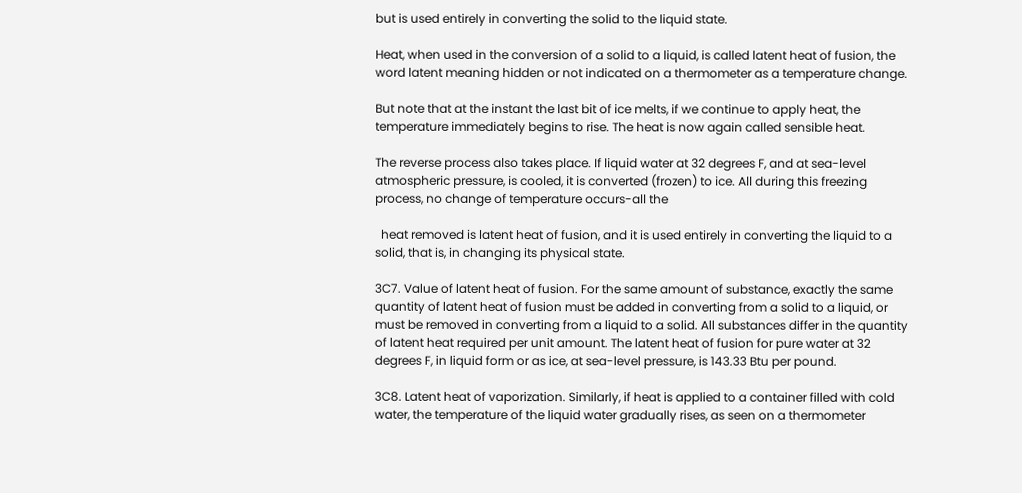but is used entirely in converting the solid to the liquid state.

Heat, when used in the conversion of a solid to a liquid, is called latent heat of fusion, the word latent meaning hidden or not indicated on a thermometer as a temperature change.

But note that at the instant the last bit of ice melts, if we continue to apply heat, the temperature immediately begins to rise. The heat is now again called sensible heat.

The reverse process also takes place. If liquid water at 32 degrees F, and at sea-level atmospheric pressure, is cooled, it is converted (frozen) to ice. All during this freezing process, no change of temperature occurs-all the

  heat removed is latent heat of fusion, and it is used entirely in converting the liquid to a solid, that is, in changing its physical state.

3C7. Value of latent heat of fusion. For the same amount of substance, exactly the same quantity of latent heat of fusion must be added in converting from a solid to a liquid, or must be removed in converting from a liquid to a solid. All substances differ in the quantity of latent heat required per unit amount. The latent heat of fusion for pure water at 32 degrees F, in liquid form or as ice, at sea-level pressure, is 143.33 Btu per pound.

3C8. Latent heat of vaporization. Similarly, if heat is applied to a container filled with cold water, the temperature of the liquid water gradually rises, as seen on a thermometer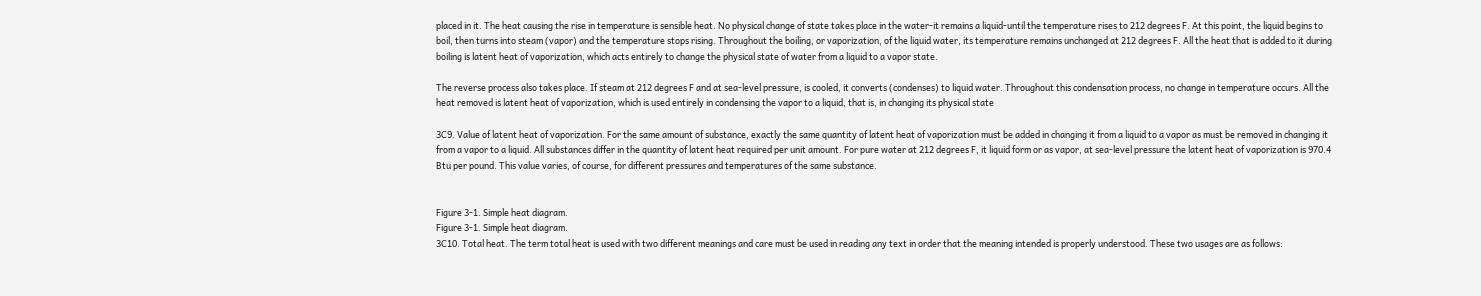placed in it. The heat causing the rise in temperature is sensible heat. No physical change of state takes place in the water-it remains a liquid-until the temperature rises to 212 degrees F. At this point, the liquid begins to boil, then turns into steam (vapor) and the temperature stops rising. Throughout the boiling, or vaporization, of the liquid water, its temperature remains unchanged at 212 degrees F. All the heat that is added to it during boiling is latent heat of vaporization, which acts entirely to change the physical state of water from a liquid to a vapor state.

The reverse process also takes place. If steam at 212 degrees F and at sea-level pressure, is cooled, it converts (condenses) to liquid water. Throughout this condensation process, no change in temperature occurs. All the heat removed is latent heat of vaporization, which is used entirely in condensing the vapor to a liquid, that is, in changing its physical state

3C9. Value of latent heat of vaporization. For the same amount of substance, exactly the same quantity of latent heat of vaporization must be added in changing it from a liquid to a vapor as must be removed in changing it from a vapor to a liquid. All substances differ in the quantity of latent heat required per unit amount. For pure water at 212 degrees F, it liquid form or as vapor, at sea-level pressure the latent heat of vaporization is 970.4 Btu per pound. This value varies, of course, for different pressures and temperatures of the same substance.


Figure 3-1. Simple heat diagram.
Figure 3-1. Simple heat diagram.
3C10. Total heat. The term total heat is used with two different meanings and care must be used in reading any text in order that the meaning intended is properly understood. These two usages are as follows: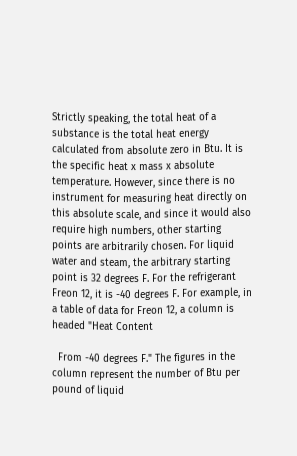Strictly speaking, the total heat of a substance is the total heat energy calculated from absolute zero in Btu. It is the specific heat x mass x absolute temperature. However, since there is no instrument for measuring heat directly on this absolute scale, and since it would also require high numbers, other starting points are arbitrarily chosen. For liquid water and steam, the arbitrary starting point is 32 degrees F. For the refrigerant Freon 12, it is -40 degrees F. For example, in a table of data for Freon 12, a column is headed "Heat Content

  From -40 degrees F." The figures in the column represent the number of Btu per pound of liquid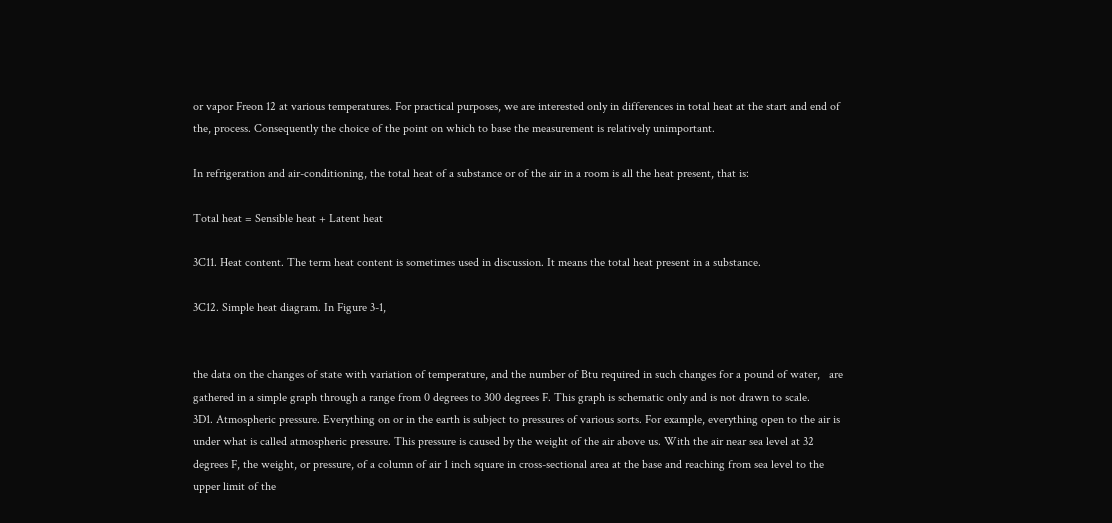or vapor Freon 12 at various temperatures. For practical purposes, we are interested only in differences in total heat at the start and end of the, process. Consequently the choice of the point on which to base the measurement is relatively unimportant.

In refrigeration and air-conditioning, the total heat of a substance or of the air in a room is all the heat present, that is:

Total heat = Sensible heat + Latent heat

3C11. Heat content. The term heat content is sometimes used in discussion. It means the total heat present in a substance.

3C12. Simple heat diagram. In Figure 3-1,


the data on the changes of state with variation of temperature, and the number of Btu required in such changes for a pound of water,   are gathered in a simple graph through a range from 0 degrees to 300 degrees F. This graph is schematic only and is not drawn to scale.
3D1. Atmospheric pressure. Everything on or in the earth is subject to pressures of various sorts. For example, everything open to the air is under what is called atmospheric pressure. This pressure is caused by the weight of the air above us. With the air near sea level at 32 degrees F, the weight, or pressure, of a column of air 1 inch square in cross-sectional area at the base and reaching from sea level to the upper limit of the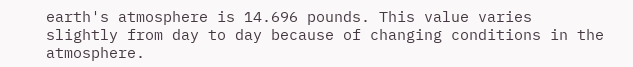earth's atmosphere is 14.696 pounds. This value varies slightly from day to day because of changing conditions in the atmosphere.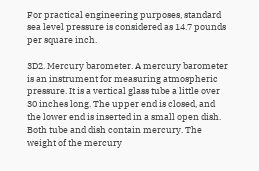For practical engineering purposes, standard sea level pressure is considered as 14.7 pounds per square inch.

3D2. Mercury barometer. A mercury barometer is an instrument for measuring atmospheric pressure. It is a vertical glass tube a little over 30 inches long. The upper end is closed, and the lower end is inserted in a small open dish. Both tube and dish contain mercury. The weight of the mercury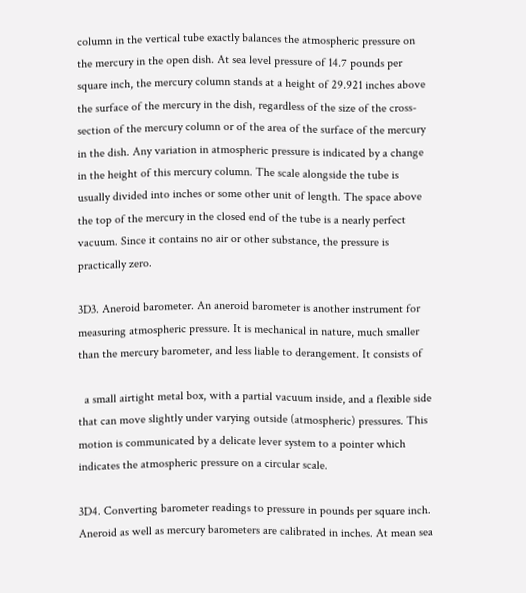column in the vertical tube exactly balances the atmospheric pressure on the mercury in the open dish. At sea level pressure of 14.7 pounds per square inch, the mercury column stands at a height of 29.921 inches above the surface of the mercury in the dish, regardless of the size of the cross-section of the mercury column or of the area of the surface of the mercury in the dish. Any variation in atmospheric pressure is indicated by a change in the height of this mercury column. The scale alongside the tube is usually divided into inches or some other unit of length. The space above the top of the mercury in the closed end of the tube is a nearly perfect vacuum. Since it contains no air or other substance, the pressure is practically zero.

3D3. Aneroid barometer. An aneroid barometer is another instrument for measuring atmospheric pressure. It is mechanical in nature, much smaller than the mercury barometer, and less liable to derangement. It consists of

  a small airtight metal box, with a partial vacuum inside, and a flexible side that can move slightly under varying outside (atmospheric) pressures. This motion is communicated by a delicate lever system to a pointer which indicates the atmospheric pressure on a circular scale.

3D4. Converting barometer readings to pressure in pounds per square inch. Aneroid as well as mercury barometers are calibrated in inches. At mean sea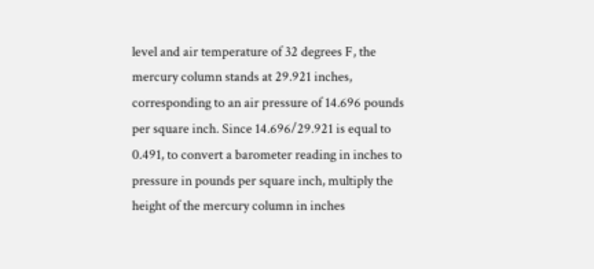level and air temperature of 32 degrees F, the mercury column stands at 29.921 inches, corresponding to an air pressure of 14.696 pounds per square inch. Since 14.696/29.921 is equal to 0.491, to convert a barometer reading in inches to pressure in pounds per square inch, multiply the height of the mercury column in inches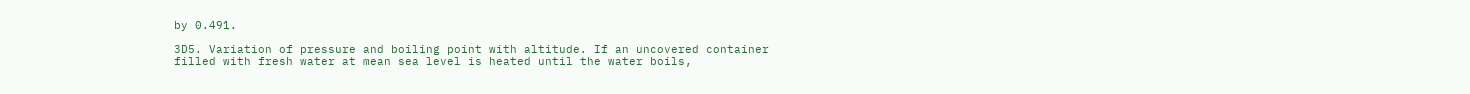by 0.491.

3D5. Variation of pressure and boiling point with altitude. If an uncovered container filled with fresh water at mean sea level is heated until the water boils,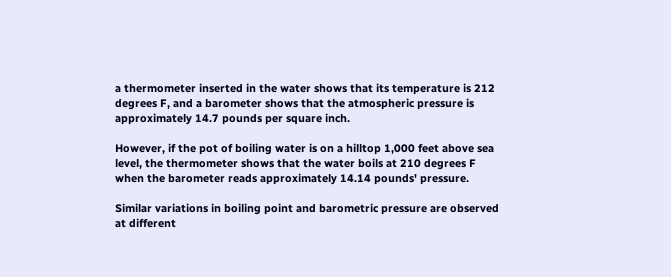a thermometer inserted in the water shows that its temperature is 212 degrees F, and a barometer shows that the atmospheric pressure is approximately 14.7 pounds per square inch.

However, if the pot of boiling water is on a hilltop 1,000 feet above sea level, the thermometer shows that the water boils at 210 degrees F when the barometer reads approximately 14.14 pounds' pressure.

Similar variations in boiling point and barometric pressure are observed at different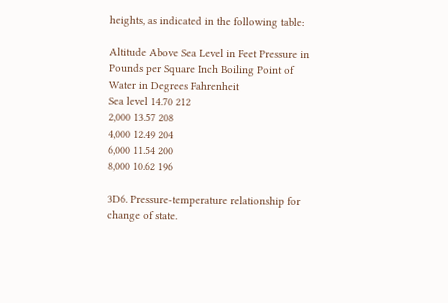heights, as indicated in the following table:

Altitude Above Sea Level in Feet Pressure in Pounds per Square Inch Boiling Point of Water in Degrees Fahrenheit
Sea level 14.70 212
2,000 13.57 208
4,000 12.49 204
6,000 11.54 200
8,000 10.62 196

3D6. Pressure-temperature relationship for change of state.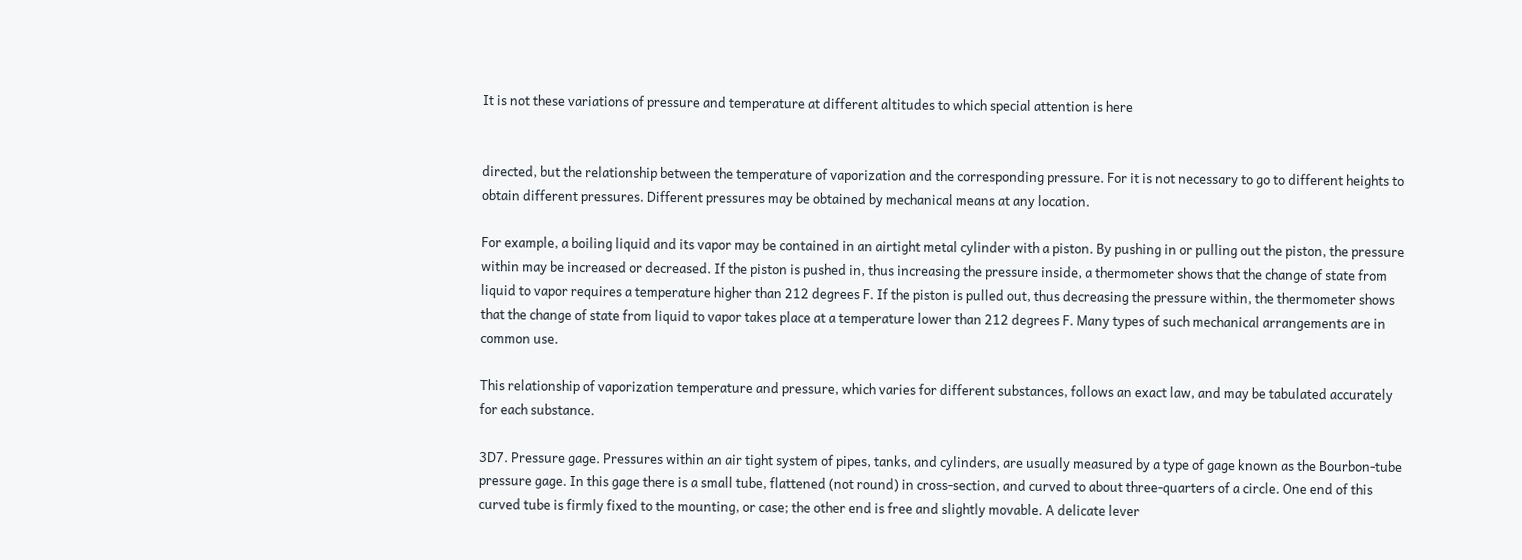It is not these variations of pressure and temperature at different altitudes to which special attention is here


directed, but the relationship between the temperature of vaporization and the corresponding pressure. For it is not necessary to go to different heights to obtain different pressures. Different pressures may be obtained by mechanical means at any location.

For example, a boiling liquid and its vapor may be contained in an airtight metal cylinder with a piston. By pushing in or pulling out the piston, the pressure within may be increased or decreased. If the piston is pushed in, thus increasing the pressure inside, a thermometer shows that the change of state from liquid to vapor requires a temperature higher than 212 degrees F. If the piston is pulled out, thus decreasing the pressure within, the thermometer shows that the change of state from liquid to vapor takes place at a temperature lower than 212 degrees F. Many types of such mechanical arrangements are in common use.

This relationship of vaporization temperature and pressure, which varies for different substances, follows an exact law, and may be tabulated accurately for each substance.

3D7. Pressure gage. Pressures within an air tight system of pipes, tanks, and cylinders, are usually measured by a type of gage known as the Bourbon-tube pressure gage. In this gage there is a small tube, flattened (not round) in cross-section, and curved to about three-quarters of a circle. One end of this curved tube is firmly fixed to the mounting, or case; the other end is free and slightly movable. A delicate lever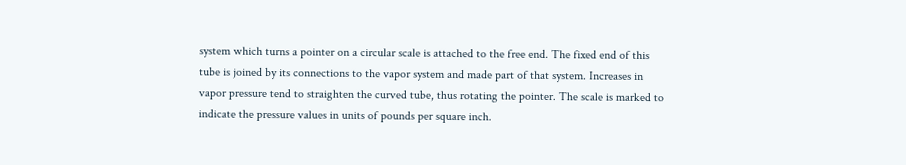system which turns a pointer on a circular scale is attached to the free end. The fixed end of this tube is joined by its connections to the vapor system and made part of that system. Increases in vapor pressure tend to straighten the curved tube, thus rotating the pointer. The scale is marked to indicate the pressure values in units of pounds per square inch.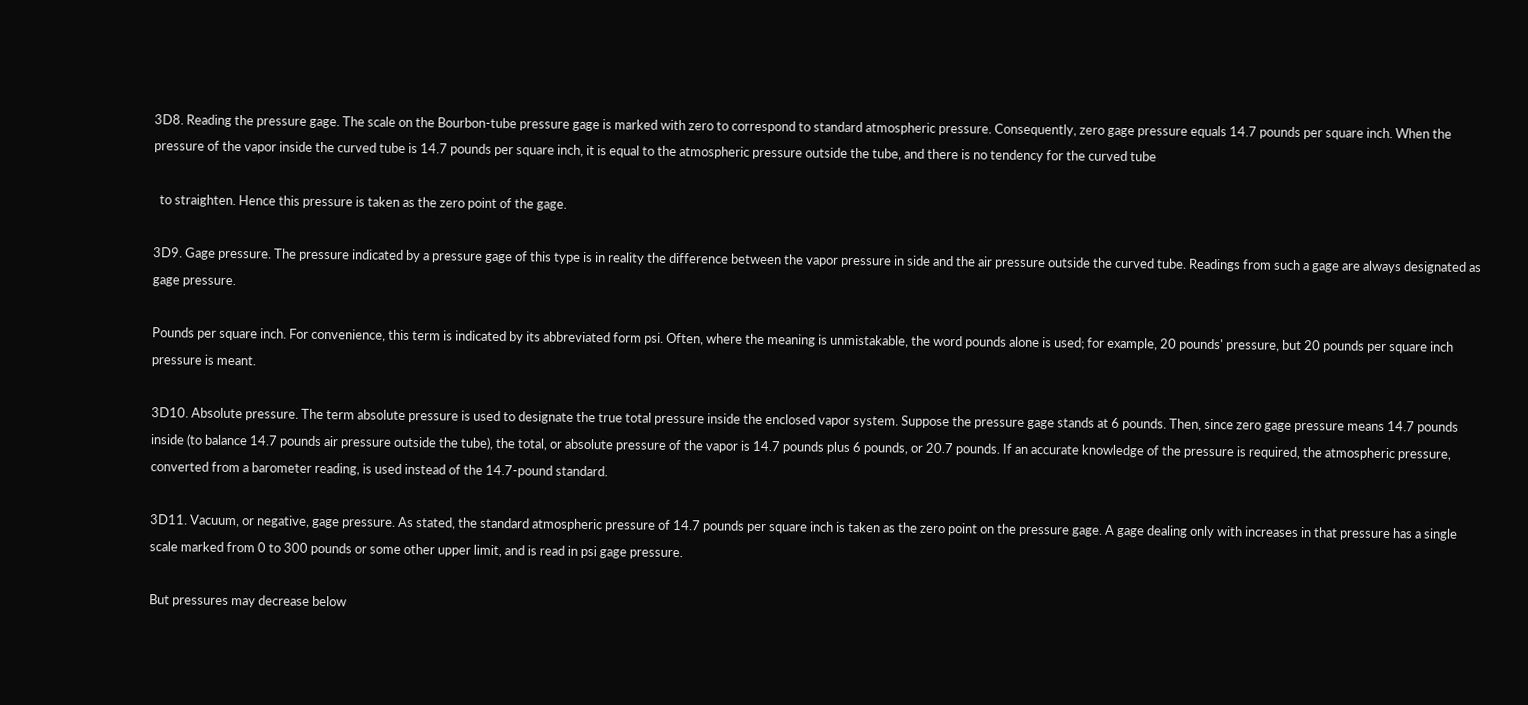3D8. Reading the pressure gage. The scale on the Bourbon-tube pressure gage is marked with zero to correspond to standard atmospheric pressure. Consequently, zero gage pressure equals 14.7 pounds per square inch. When the pressure of the vapor inside the curved tube is 14.7 pounds per square inch, it is equal to the atmospheric pressure outside the tube, and there is no tendency for the curved tube

  to straighten. Hence this pressure is taken as the zero point of the gage.

3D9. Gage pressure. The pressure indicated by a pressure gage of this type is in reality the difference between the vapor pressure in side and the air pressure outside the curved tube. Readings from such a gage are always designated as gage pressure.

Pounds per square inch. For convenience, this term is indicated by its abbreviated form psi. Often, where the meaning is unmistakable, the word pounds alone is used; for example, 20 pounds' pressure, but 20 pounds per square inch pressure is meant.

3D10. Absolute pressure. The term absolute pressure is used to designate the true total pressure inside the enclosed vapor system. Suppose the pressure gage stands at 6 pounds. Then, since zero gage pressure means 14.7 pounds inside (to balance 14.7 pounds air pressure outside the tube), the total, or absolute pressure of the vapor is 14.7 pounds plus 6 pounds, or 20.7 pounds. If an accurate knowledge of the pressure is required, the atmospheric pressure, converted from a barometer reading, is used instead of the 14.7-pound standard.

3D11. Vacuum, or negative, gage pressure. As stated, the standard atmospheric pressure of 14.7 pounds per square inch is taken as the zero point on the pressure gage. A gage dealing only with increases in that pressure has a single scale marked from 0 to 300 pounds or some other upper limit, and is read in psi gage pressure.

But pressures may decrease below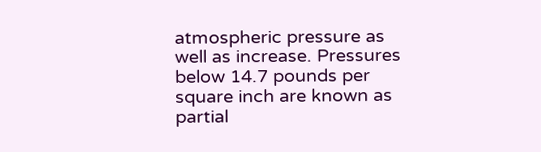atmospheric pressure as well as increase. Pressures below 14.7 pounds per square inch are known as partial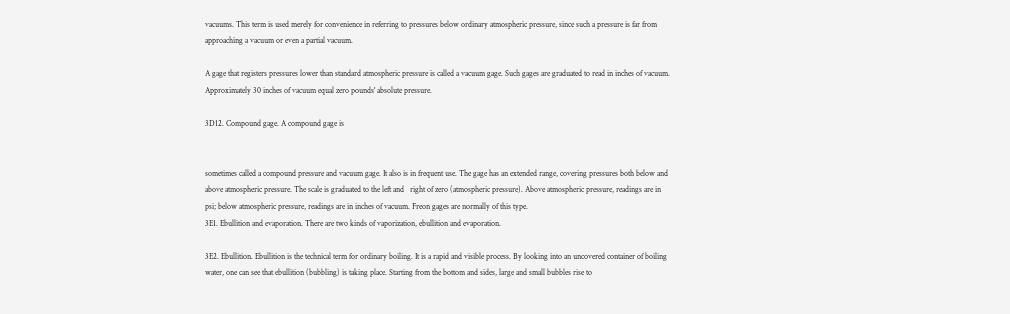vacuums. This term is used merely for convenience in referring to pressures below ordinary atmospheric pressure, since such a pressure is far from approaching a vacuum or even a partial vacuum.

A gage that registers pressures lower than standard atmospheric pressure is called a vacuum gage. Such gages are graduated to read in inches of vacuum. Approximately 30 inches of vacuum equal zero pounds' absolute pressure.

3D12. Compound gage. A compound gage is


sometimes called a compound pressure and vacuum gage. It also is in frequent use. The gage has an extended range, covering pressures both below and above atmospheric pressure. The scale is graduated to the left and   right of zero (atmospheric pressure). Above atmospheric pressure, readings are in psi; below atmospheric pressure, readings are in inches of vacuum. Freon gages are normally of this type.
3E1. Ebullition and evaporation. There are two kinds of vaporization, ebullition and evaporation.

3E2. Ebullition. Ebullition is the technical term for ordinary boiling. It is a rapid and visible process. By looking into an uncovered container of boiling water, one can see that ebullition (bubbling) is taking place. Starting from the bottom and sides, large and small bubbles rise to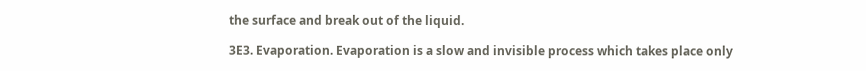the surface and break out of the liquid.

3E3. Evaporation. Evaporation is a slow and invisible process which takes place only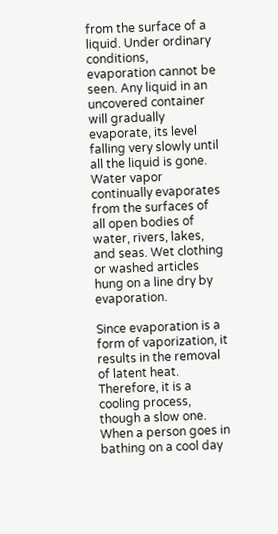from the surface of a liquid. Under ordinary conditions, evaporation cannot be seen. Any liquid in an uncovered container will gradually evaporate, its level falling very slowly until all the liquid is gone. Water vapor continually evaporates from the surfaces of all open bodies of water, rivers, lakes, and seas. Wet clothing or washed articles hung on a line dry by evaporation.

Since evaporation is a form of vaporization, it results in the removal of latent heat. Therefore, it is a cooling process, though a slow one. When a person goes in bathing on a cool day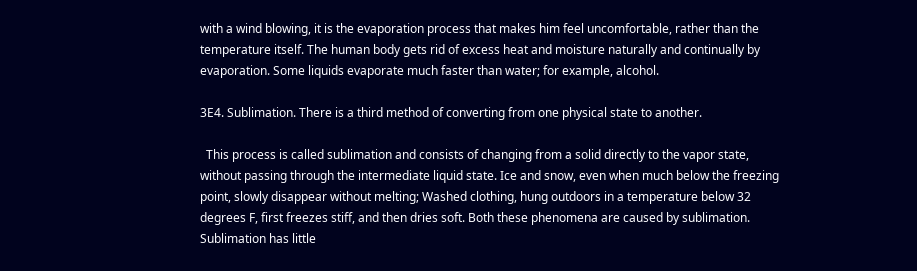with a wind blowing, it is the evaporation process that makes him feel uncomfortable, rather than the temperature itself. The human body gets rid of excess heat and moisture naturally and continually by evaporation. Some liquids evaporate much faster than water; for example, alcohol.

3E4. Sublimation. There is a third method of converting from one physical state to another.

  This process is called sublimation and consists of changing from a solid directly to the vapor state, without passing through the intermediate liquid state. Ice and snow, even when much below the freezing point, slowly disappear without melting; Washed clothing, hung outdoors in a temperature below 32 degrees F, first freezes stiff, and then dries soft. Both these phenomena are caused by sublimation. Sublimation has little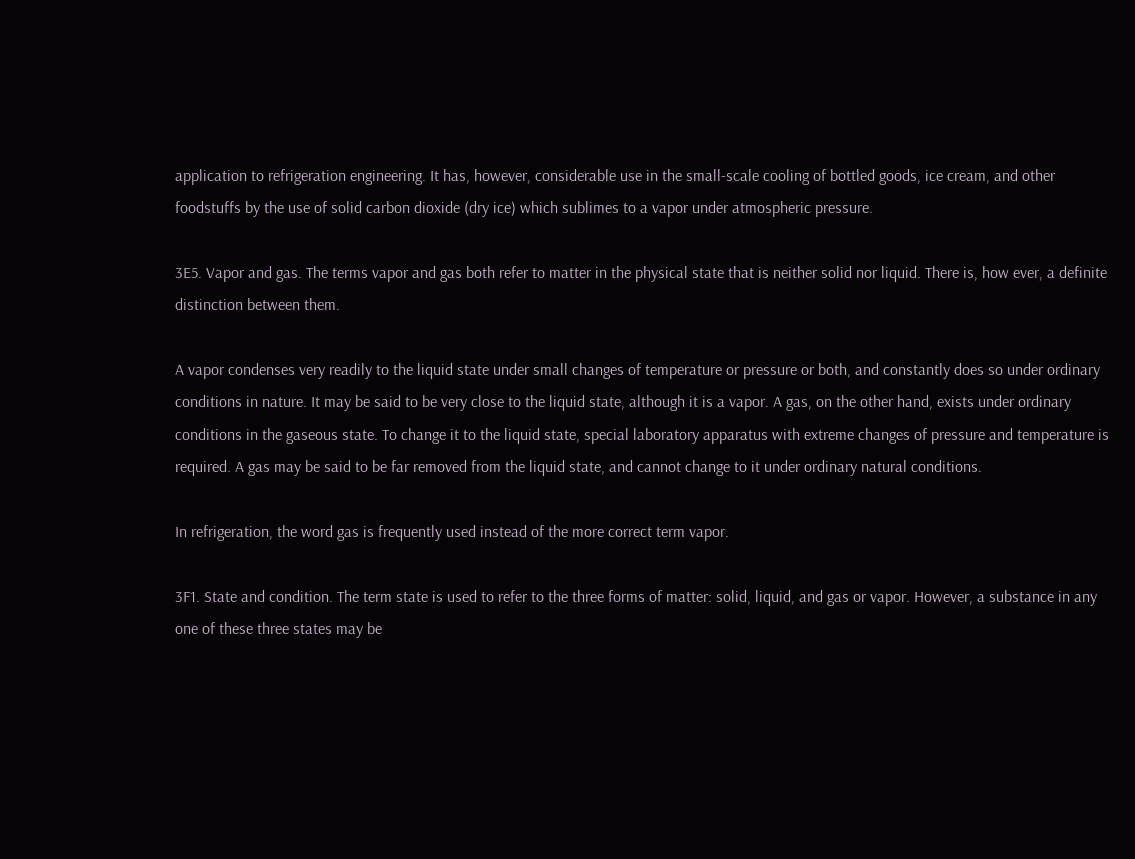application to refrigeration engineering. It has, however, considerable use in the small-scale cooling of bottled goods, ice cream, and other foodstuffs by the use of solid carbon dioxide (dry ice) which sublimes to a vapor under atmospheric pressure.

3E5. Vapor and gas. The terms vapor and gas both refer to matter in the physical state that is neither solid nor liquid. There is, how ever, a definite distinction between them.

A vapor condenses very readily to the liquid state under small changes of temperature or pressure or both, and constantly does so under ordinary conditions in nature. It may be said to be very close to the liquid state, although it is a vapor. A gas, on the other hand, exists under ordinary conditions in the gaseous state. To change it to the liquid state, special laboratory apparatus with extreme changes of pressure and temperature is required. A gas may be said to be far removed from the liquid state, and cannot change to it under ordinary natural conditions.

In refrigeration, the word gas is frequently used instead of the more correct term vapor.

3F1. State and condition. The term state is used to refer to the three forms of matter: solid, liquid, and gas or vapor. However, a substance in any one of these three states may be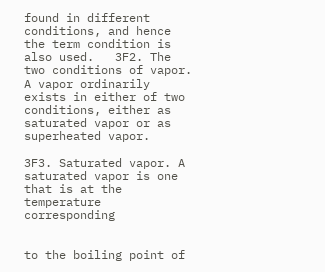found in different conditions, and hence the term condition is also used.   3F2. The two conditions of vapor. A vapor ordinarily exists in either of two conditions, either as saturated vapor or as superheated vapor.

3F3. Saturated vapor. A saturated vapor is one that is at the temperature corresponding


to the boiling point of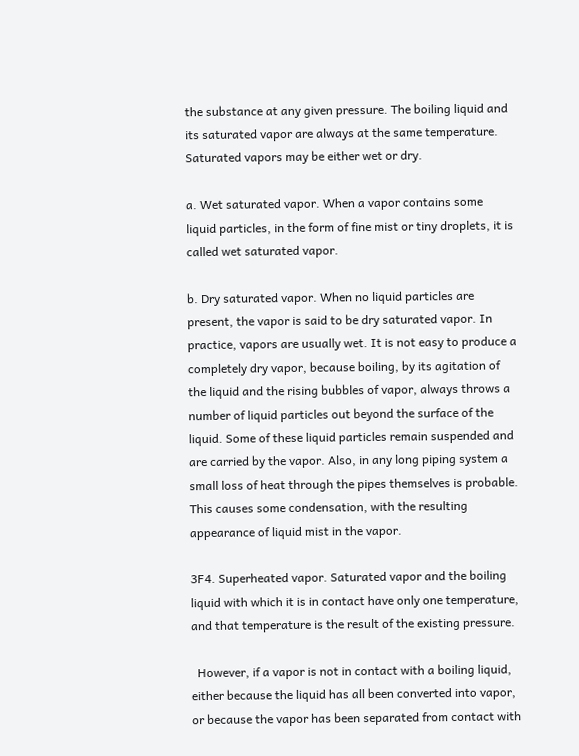the substance at any given pressure. The boiling liquid and its saturated vapor are always at the same temperature. Saturated vapors may be either wet or dry.

a. Wet saturated vapor. When a vapor contains some liquid particles, in the form of fine mist or tiny droplets, it is called wet saturated vapor.

b. Dry saturated vapor. When no liquid particles are present, the vapor is said to be dry saturated vapor. In practice, vapors are usually wet. It is not easy to produce a completely dry vapor, because boiling, by its agitation of the liquid and the rising bubbles of vapor, always throws a number of liquid particles out beyond the surface of the liquid. Some of these liquid particles remain suspended and are carried by the vapor. Also, in any long piping system a small loss of heat through the pipes themselves is probable. This causes some condensation, with the resulting appearance of liquid mist in the vapor.

3F4. Superheated vapor. Saturated vapor and the boiling liquid with which it is in contact have only one temperature, and that temperature is the result of the existing pressure.

  However, if a vapor is not in contact with a boiling liquid, either because the liquid has all been converted into vapor, or because the vapor has been separated from contact with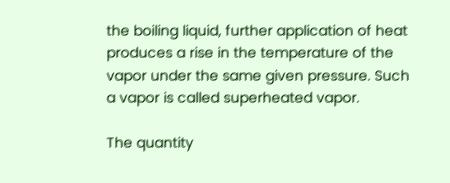the boiling liquid, further application of heat produces a rise in the temperature of the vapor under the same given pressure. Such a vapor is called superheated vapor.

The quantity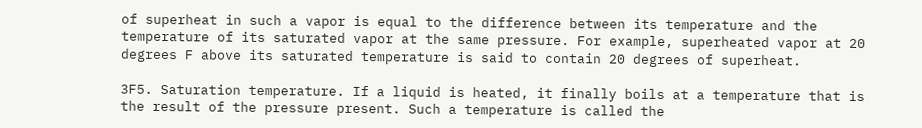of superheat in such a vapor is equal to the difference between its temperature and the temperature of its saturated vapor at the same pressure. For example, superheated vapor at 20 degrees F above its saturated temperature is said to contain 20 degrees of superheat.

3F5. Saturation temperature. If a liquid is heated, it finally boils at a temperature that is the result of the pressure present. Such a temperature is called the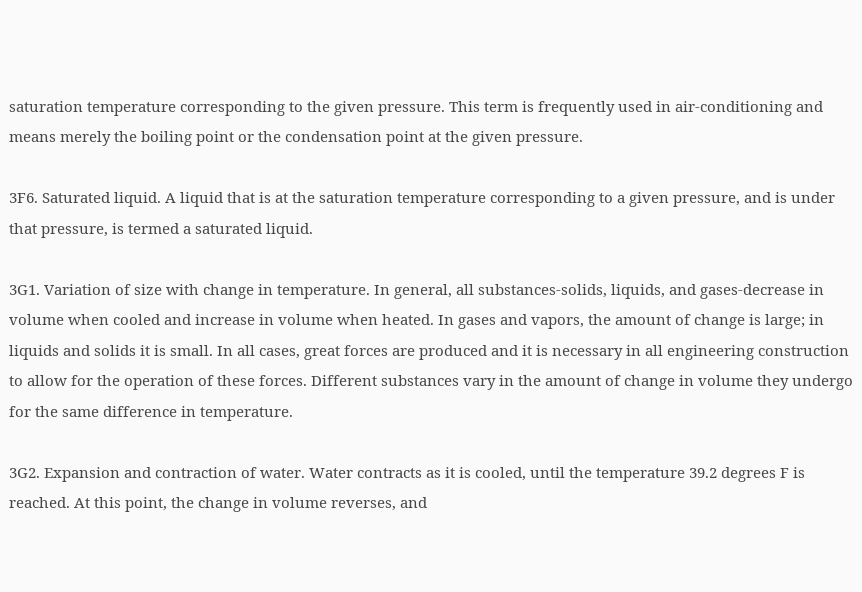saturation temperature corresponding to the given pressure. This term is frequently used in air-conditioning and means merely the boiling point or the condensation point at the given pressure.

3F6. Saturated liquid. A liquid that is at the saturation temperature corresponding to a given pressure, and is under that pressure, is termed a saturated liquid.

3G1. Variation of size with change in temperature. In general, all substances-solids, liquids, and gases-decrease in volume when cooled and increase in volume when heated. In gases and vapors, the amount of change is large; in liquids and solids it is small. In all cases, great forces are produced and it is necessary in all engineering construction to allow for the operation of these forces. Different substances vary in the amount of change in volume they undergo for the same difference in temperature.

3G2. Expansion and contraction of water. Water contracts as it is cooled, until the temperature 39.2 degrees F is reached. At this point, the change in volume reverses, and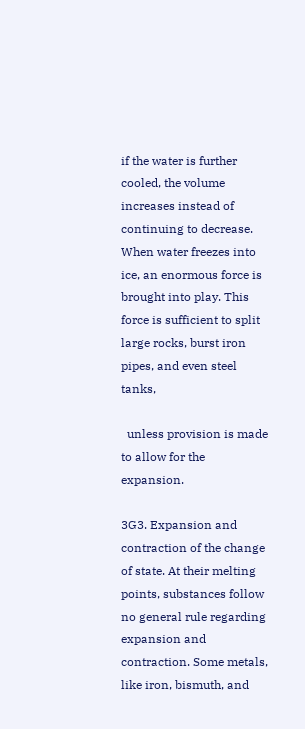if the water is further cooled, the volume increases instead of continuing to decrease. When water freezes into ice, an enormous force is brought into play. This force is sufficient to split large rocks, burst iron pipes, and even steel tanks,

  unless provision is made to allow for the expansion.

3G3. Expansion and contraction of the change of state. At their melting points, substances follow no general rule regarding expansion and contraction. Some metals, like iron, bismuth, and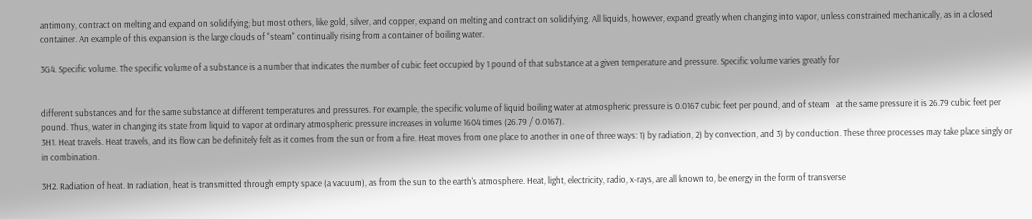antimony, contract on melting and expand on solidifying; but most others, like gold, silver, and copper, expand on melting and contract on solidifying. All liquids, however, expand greatly when changing into vapor, unless constrained mechanically, as in a closed container. An example of this expansion is the large clouds of "steam" continually rising from a container of boiling water.

3G4. Specific volume. The specific volume of a substance is a number that indicates the number of cubic feet occupied by 1 pound of that substance at a given temperature and pressure. Specific volume varies greatly for


different substances and for the same substance at different temperatures and pressures. For example, the specific volume of liquid boiling water at atmospheric pressure is 0.0167 cubic feet per pound, and of steam   at the same pressure it is 26.79 cubic feet per pound. Thus, water in changing its state from liquid to vapor at ordinary atmospheric pressure increases in volume 1604 times (26.79 / 0.0167).
3H1. Heat travels. Heat travels, and its flow can be definitely felt as it comes from the sun or from a fire. Heat moves from one place to another in one of three ways: 1) by radiation, 2) by convection, and 3) by conduction. These three processes may take place singly or in combination.

3H2. Radiation of heat. In radiation, heat is transmitted through empty space (a vacuum), as from the sun to the earth's atmosphere. Heat, light, electricity, radio, x-rays, are all known to, be energy in the form of transverse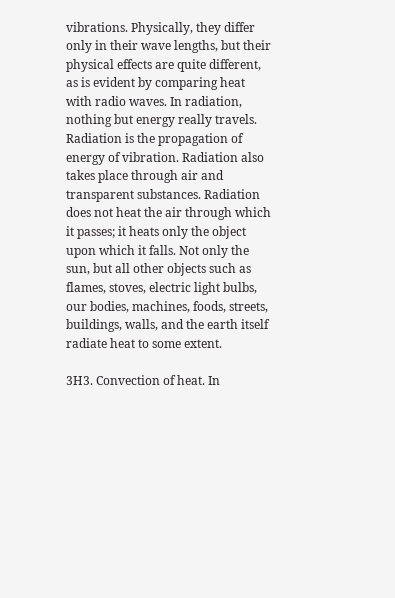vibrations. Physically, they differ only in their wave lengths, but their physical effects are quite different, as is evident by comparing heat with radio waves. In radiation, nothing but energy really travels. Radiation is the propagation of energy of vibration. Radiation also takes place through air and transparent substances. Radiation does not heat the air through which it passes; it heats only the object upon which it falls. Not only the sun, but all other objects such as flames, stoves, electric light bulbs, our bodies, machines, foods, streets, buildings, walls, and the earth itself radiate heat to some extent.

3H3. Convection of heat. In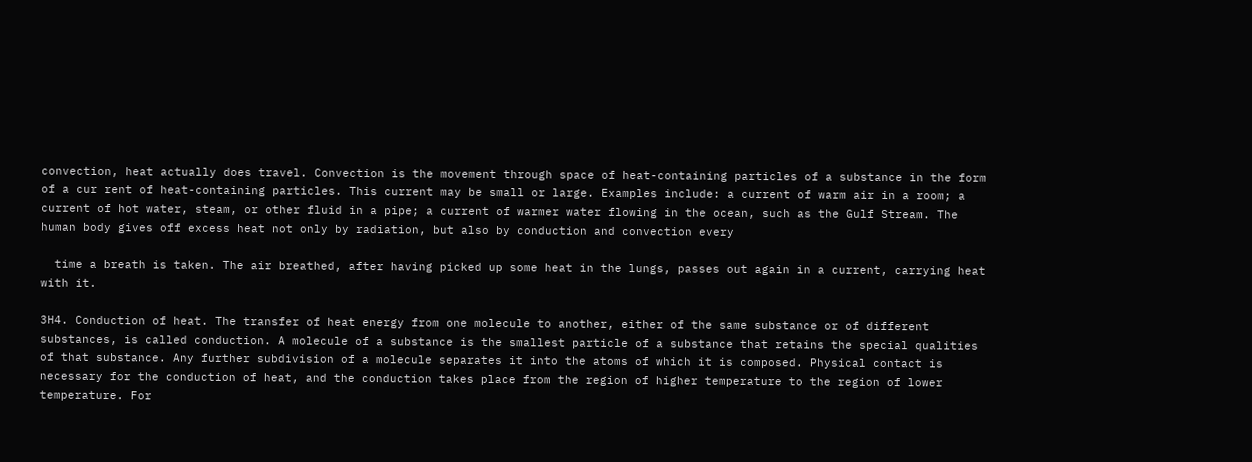convection, heat actually does travel. Convection is the movement through space of heat-containing particles of a substance in the form of a cur rent of heat-containing particles. This current may be small or large. Examples include: a current of warm air in a room; a current of hot water, steam, or other fluid in a pipe; a current of warmer water flowing in the ocean, such as the Gulf Stream. The human body gives off excess heat not only by radiation, but also by conduction and convection every

  time a breath is taken. The air breathed, after having picked up some heat in the lungs, passes out again in a current, carrying heat with it.

3H4. Conduction of heat. The transfer of heat energy from one molecule to another, either of the same substance or of different substances, is called conduction. A molecule of a substance is the smallest particle of a substance that retains the special qualities of that substance. Any further subdivision of a molecule separates it into the atoms of which it is composed. Physical contact is necessary for the conduction of heat, and the conduction takes place from the region of higher temperature to the region of lower temperature. For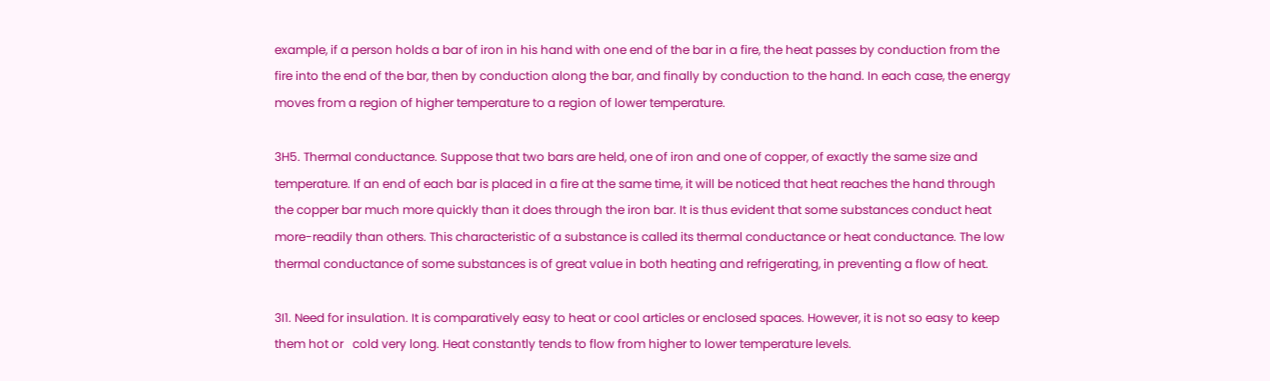example, if a person holds a bar of iron in his hand with one end of the bar in a fire, the heat passes by conduction from the fire into the end of the bar, then by conduction along the bar, and finally by conduction to the hand. In each case, the energy moves from a region of higher temperature to a region of lower temperature.

3H5. Thermal conductance. Suppose that two bars are held, one of iron and one of copper, of exactly the same size and temperature. If an end of each bar is placed in a fire at the same time, it will be noticed that heat reaches the hand through the copper bar much more quickly than it does through the iron bar. It is thus evident that some substances conduct heat more-readily than others. This characteristic of a substance is called its thermal conductance or heat conductance. The low thermal conductance of some substances is of great value in both heating and refrigerating, in preventing a flow of heat.

3I1. Need for insulation. It is comparatively easy to heat or cool articles or enclosed spaces. However, it is not so easy to keep them hot or   cold very long. Heat constantly tends to flow from higher to lower temperature levels.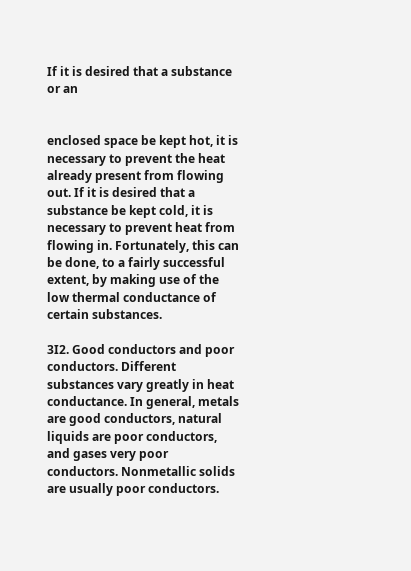If it is desired that a substance or an


enclosed space be kept hot, it is necessary to prevent the heat already present from flowing out. If it is desired that a substance be kept cold, it is necessary to prevent heat from flowing in. Fortunately, this can be done, to a fairly successful extent, by making use of the low thermal conductance of certain substances.

3I2. Good conductors and poor conductors. Different substances vary greatly in heat conductance. In general, metals are good conductors, natural liquids are poor conductors, and gases very poor conductors. Nonmetallic solids are usually poor conductors.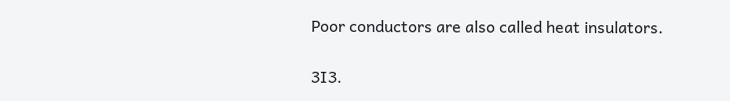Poor conductors are also called heat insulators.

3I3.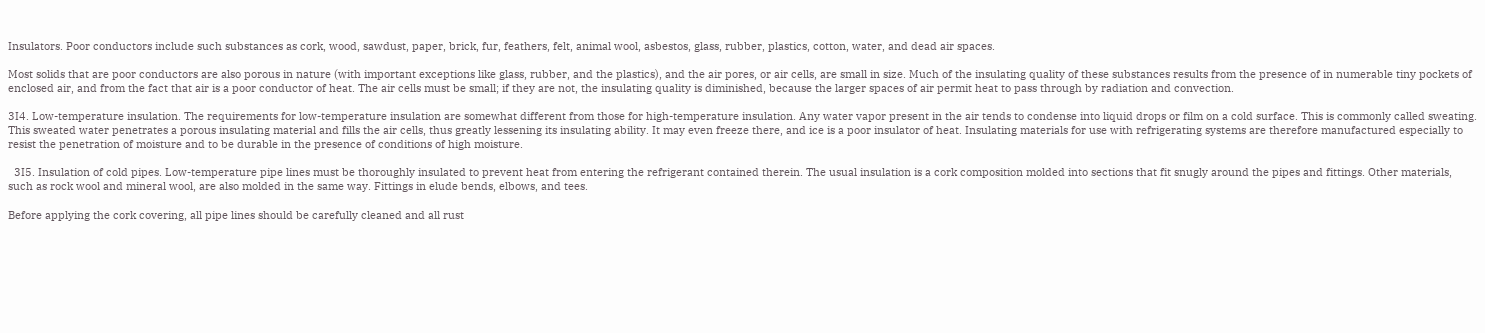Insulators. Poor conductors include such substances as cork, wood, sawdust, paper, brick, fur, feathers, felt, animal wool, asbestos, glass, rubber, plastics, cotton, water, and dead air spaces.

Most solids that are poor conductors are also porous in nature (with important exceptions like glass, rubber, and the plastics), and the air pores, or air cells, are small in size. Much of the insulating quality of these substances results from the presence of in numerable tiny pockets of enclosed air, and from the fact that air is a poor conductor of heat. The air cells must be small; if they are not, the insulating quality is diminished, because the larger spaces of air permit heat to pass through by radiation and convection.

3I4. Low-temperature insulation. The requirements for low-temperature insulation are somewhat different from those for high-temperature insulation. Any water vapor present in the air tends to condense into liquid drops or film on a cold surface. This is commonly called sweating. This sweated water penetrates a porous insulating material and fills the air cells, thus greatly lessening its insulating ability. It may even freeze there, and ice is a poor insulator of heat. Insulating materials for use with refrigerating systems are therefore manufactured especially to resist the penetration of moisture and to be durable in the presence of conditions of high moisture.

  3I5. Insulation of cold pipes. Low-temperature pipe lines must be thoroughly insulated to prevent heat from entering the refrigerant contained therein. The usual insulation is a cork composition molded into sections that fit snugly around the pipes and fittings. Other materials, such as rock wool and mineral wool, are also molded in the same way. Fittings in elude bends, elbows, and tees.

Before applying the cork covering, all pipe lines should be carefully cleaned and all rust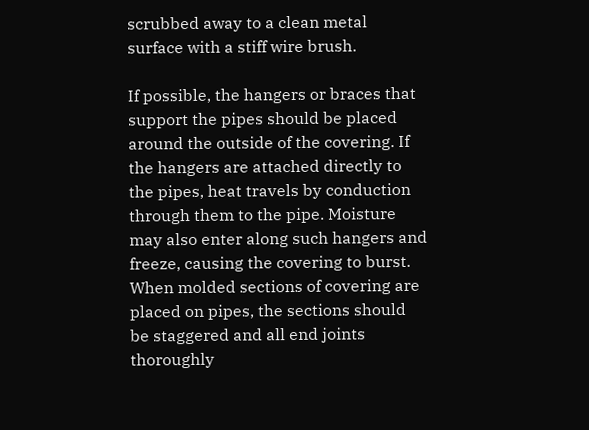scrubbed away to a clean metal surface with a stiff wire brush.

If possible, the hangers or braces that support the pipes should be placed around the outside of the covering. If the hangers are attached directly to the pipes, heat travels by conduction through them to the pipe. Moisture may also enter along such hangers and freeze, causing the covering to burst. When molded sections of covering are placed on pipes, the sections should be staggered and all end joints thoroughly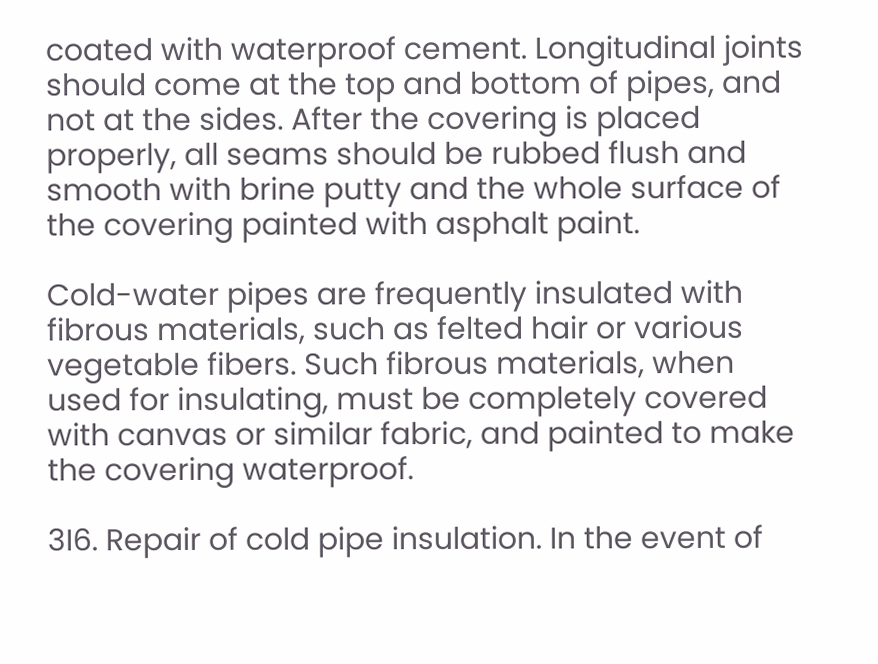coated with waterproof cement. Longitudinal joints should come at the top and bottom of pipes, and not at the sides. After the covering is placed properly, all seams should be rubbed flush and smooth with brine putty and the whole surface of the covering painted with asphalt paint.

Cold-water pipes are frequently insulated with fibrous materials, such as felted hair or various vegetable fibers. Such fibrous materials, when used for insulating, must be completely covered with canvas or similar fabric, and painted to make the covering waterproof.

3I6. Repair of cold pipe insulation. In the event of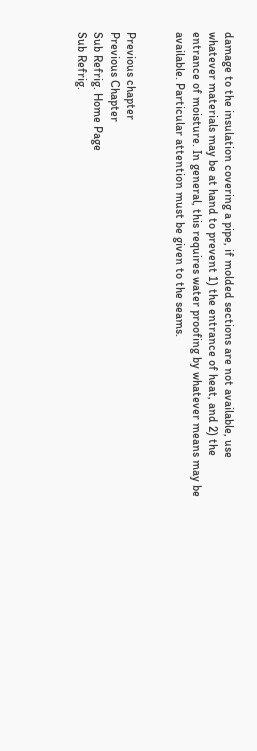damage to the insulation covering a pipe, if molded sections are not available, use whatever materials may be at hand to prevent 1) the entrance of heat, and 2) the entrance of moisture. In general, this requires water proofing by whatever means may be available. Particular attention must be given to the seams.


Previous chapter
Previous Chapter
Sub Refrig. Home Page
Sub Refrig.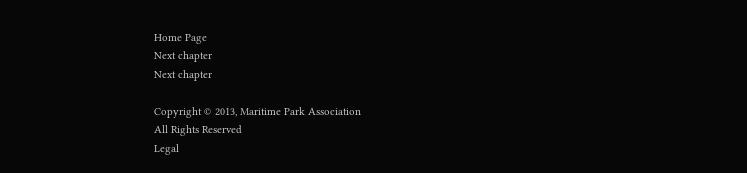Home Page
Next chapter
Next chapter

Copyright © 2013, Maritime Park Association
All Rights Reserved
Legal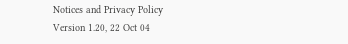Notices and Privacy Policy
Version 1.20, 22 Oct 04